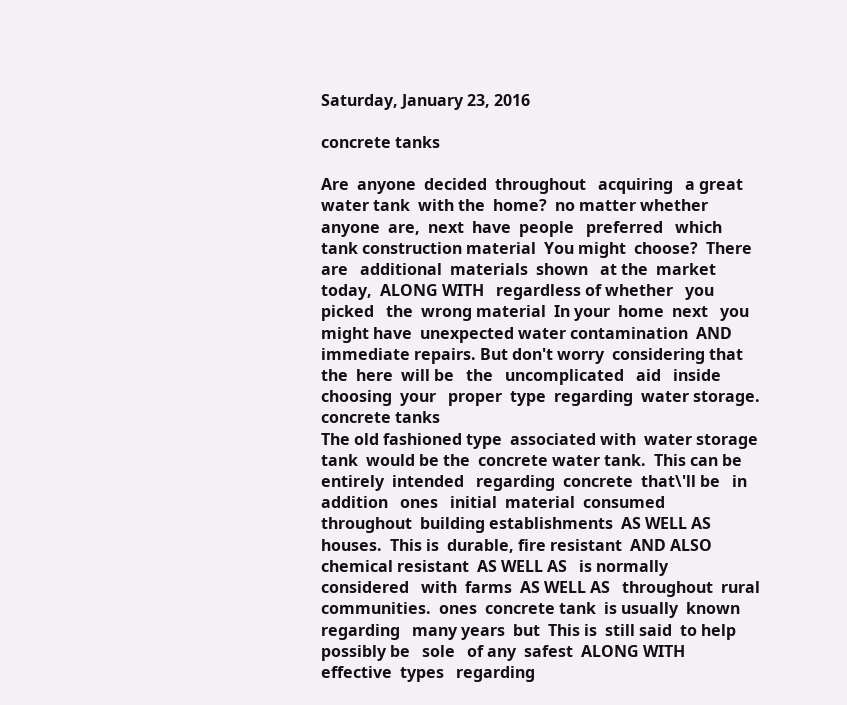Saturday, January 23, 2016

concrete tanks

Are  anyone  decided  throughout   acquiring   a great  water tank  with the  home?  no matter whether   anyone  are,  next  have  people   preferred   which  tank construction material  You might  choose?  There are   additional  materials  shown   at the  market today,  ALONG WITH   regardless of whether   you   picked   the  wrong material  In your  home  next   you might have  unexpected water contamination  AND  immediate repairs. But don't worry  considering that the  here  will be   the   uncomplicated   aid   inside  choosing  your   proper  type  regarding  water storage. concrete tanks
The old fashioned type  associated with  water storage tank  would be the  concrete water tank.  This can be  entirely  intended   regarding  concrete  that\'ll be   in addition   ones   initial  material  consumed   throughout  building establishments  AS WELL AS  houses.  This is  durable, fire resistant  AND ALSO  chemical resistant  AS WELL AS   is normally   considered   with  farms  AS WELL AS   throughout  rural communities.  ones  concrete tank  is usually  known  regarding   many years  but  This is  still said  to help   possibly be   sole   of any  safest  ALONG WITH  effective  types   regarding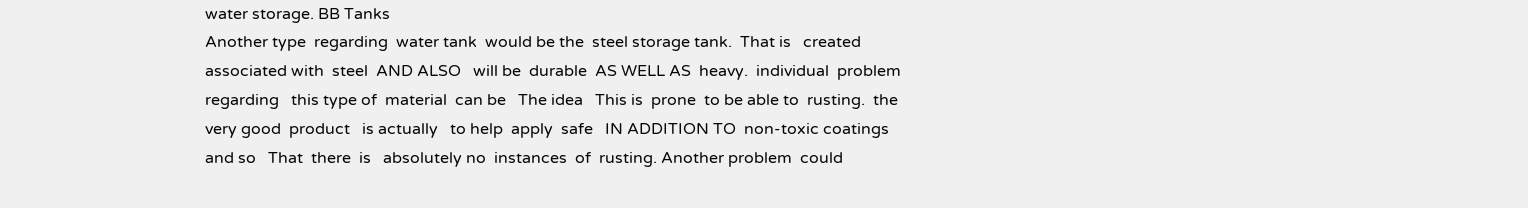water storage. BB Tanks
Another type  regarding  water tank  would be the  steel storage tank.  That is   created   associated with  steel  AND ALSO   will be  durable  AS WELL AS  heavy.  individual  problem  regarding   this type of  material  can be   The idea   This is  prone  to be able to  rusting.  the  very good  product   is actually   to help  apply  safe   IN ADDITION TO  non-toxic coatings  and so   That  there  is   absolutely no  instances  of  rusting. Another problem  could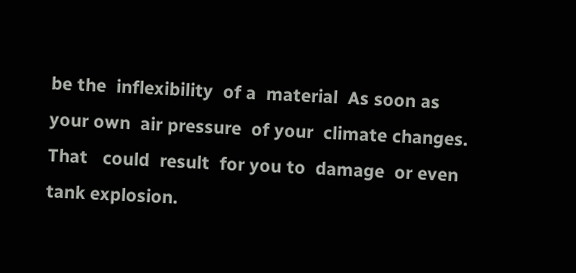be the  inflexibility  of a  material  As soon as   your own  air pressure  of your  climate changes.  That   could  result  for you to  damage  or even  tank explosion.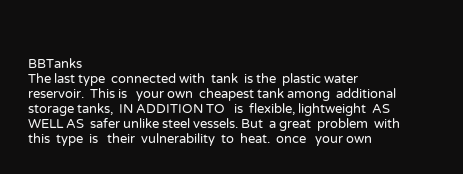BBTanks
The last type  connected with  tank  is the  plastic water reservoir.  This is   your own  cheapest tank among  additional  storage tanks,  IN ADDITION TO   is  flexible, lightweight  AS WELL AS  safer unlike steel vessels. But  a great  problem  with this  type  is   their  vulnerability  to  heat.  once   your own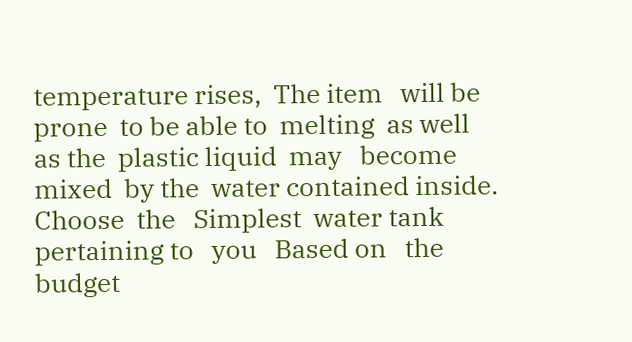temperature rises,  The item   will be  prone  to be able to  melting  as well as the  plastic liquid  may   become  mixed  by the  water contained inside.
Choose  the   Simplest  water tank  pertaining to   you   Based on   the  budget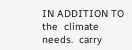IN ADDITION TO   the  climate needs.  carry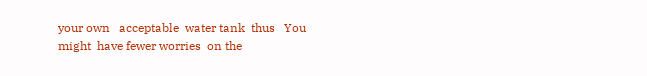your own   acceptable  water tank  thus   You might  have fewer worries  on the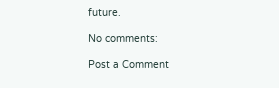future.

No comments:

Post a Comment